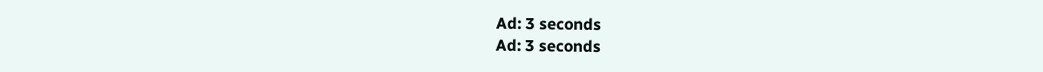Ad: 3 seconds
Ad: 3 seconds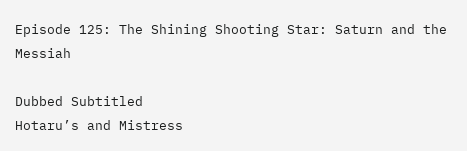Episode 125: The Shining Shooting Star: Saturn and the Messiah

Dubbed Subtitled
Hotaru’s and Mistress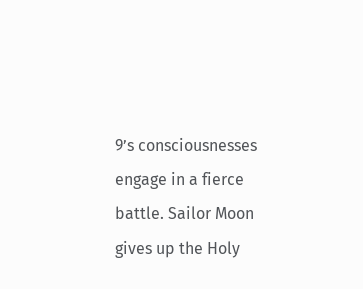9’s consciousnesses engage in a fierce battle. Sailor Moon gives up the Holy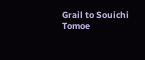Grail to Souichi Tomoe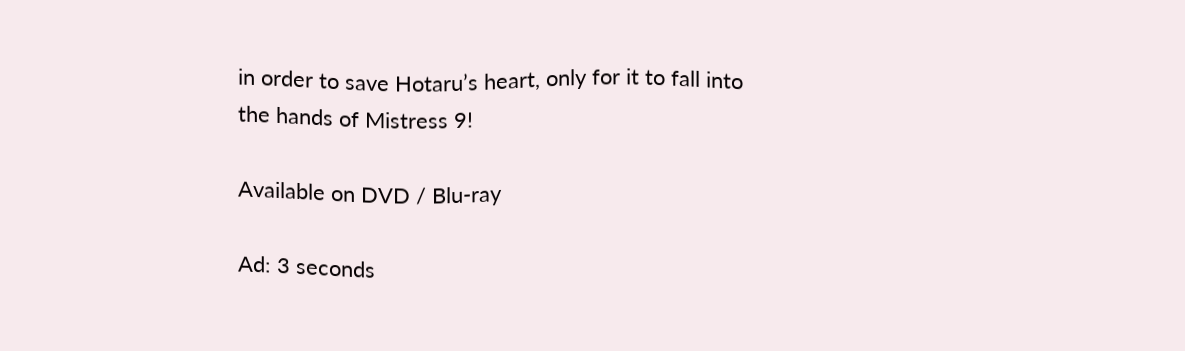in order to save Hotaru’s heart, only for it to fall into the hands of Mistress 9!

Available on DVD / Blu-ray

Ad: 3 seconds